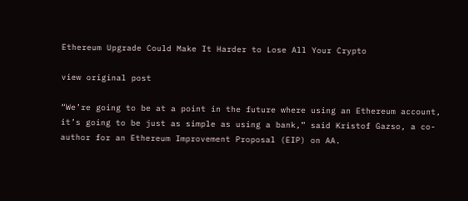Ethereum Upgrade Could Make It Harder to Lose All Your Crypto

view original post

“We’re going to be at a point in the future where using an Ethereum account, it’s going to be just as simple as using a bank,” said Kristof Gazso, a co-author for an Ethereum Improvement Proposal (EIP) on AA.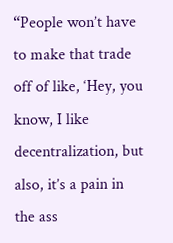“People won’t have to make that trade off of like, ‘Hey, you know, I like decentralization, but also, it’s a pain in the ass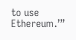to use Ethereum.’”